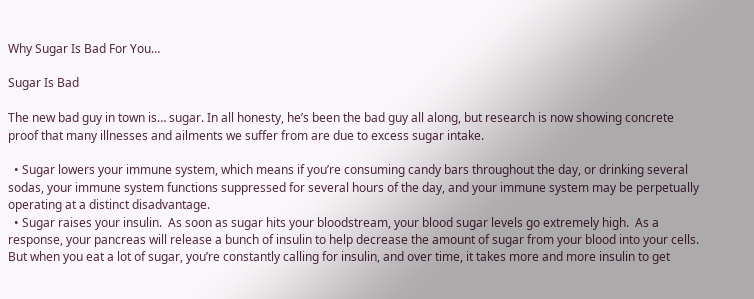Why Sugar Is Bad For You…

Sugar Is Bad

The new bad guy in town is… sugar. In all honesty, he’s been the bad guy all along, but research is now showing concrete proof that many illnesses and ailments we suffer from are due to excess sugar intake.

  • Sugar lowers your immune system, which means if you’re consuming candy bars throughout the day, or drinking several sodas, your immune system functions suppressed for several hours of the day, and your immune system may be perpetually operating at a distinct disadvantage.
  • Sugar raises your insulin.  As soon as sugar hits your bloodstream, your blood sugar levels go extremely high.  As a response, your pancreas will release a bunch of insulin to help decrease the amount of sugar from your blood into your cells.  But when you eat a lot of sugar, you’re constantly calling for insulin, and over time, it takes more and more insulin to get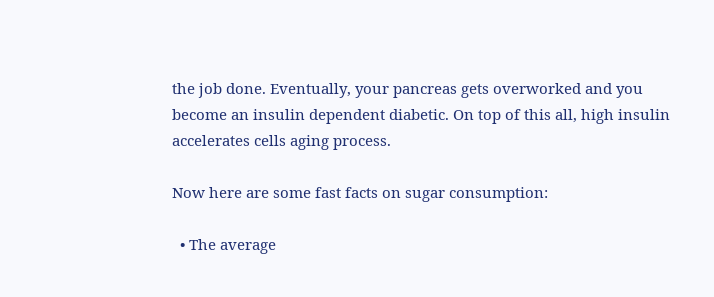the job done. Eventually, your pancreas gets overworked and you become an insulin dependent diabetic. On top of this all, high insulin accelerates cells aging process.

Now here are some fast facts on sugar consumption:

  • The average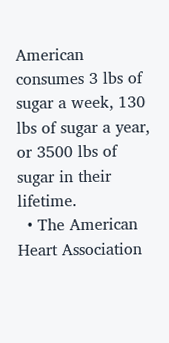American consumes 3 lbs of sugar a week, 130 lbs of sugar a year, or 3500 lbs of sugar in their lifetime.
  • The American Heart Association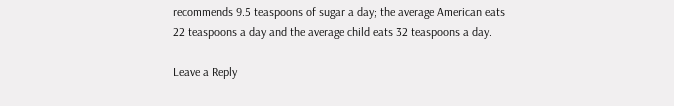recommends 9.5 teaspoons of sugar a day; the average American eats 22 teaspoons a day and the average child eats 32 teaspoons a day.

Leave a Reply